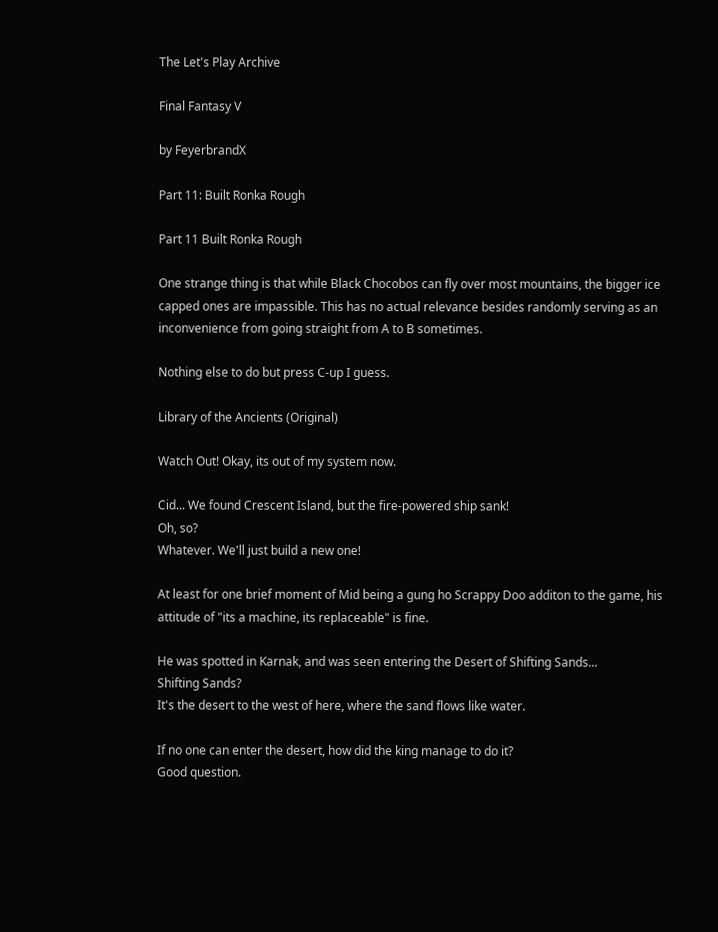The Let's Play Archive

Final Fantasy V

by FeyerbrandX

Part 11: Built Ronka Rough

Part 11 Built Ronka Rough

One strange thing is that while Black Chocobos can fly over most mountains, the bigger ice capped ones are impassible. This has no actual relevance besides randomly serving as an inconvenience from going straight from A to B sometimes.

Nothing else to do but press C-up I guess.

Library of the Ancients (Original)

Watch Out! Okay, its out of my system now.

Cid... We found Crescent Island, but the fire-powered ship sank!
Oh, so?
Whatever. We'll just build a new one!

At least for one brief moment of Mid being a gung ho Scrappy Doo additon to the game, his attitude of "its a machine, its replaceable" is fine.

He was spotted in Karnak, and was seen entering the Desert of Shifting Sands...
Shifting Sands?
It's the desert to the west of here, where the sand flows like water.

If no one can enter the desert, how did the king manage to do it?
Good question.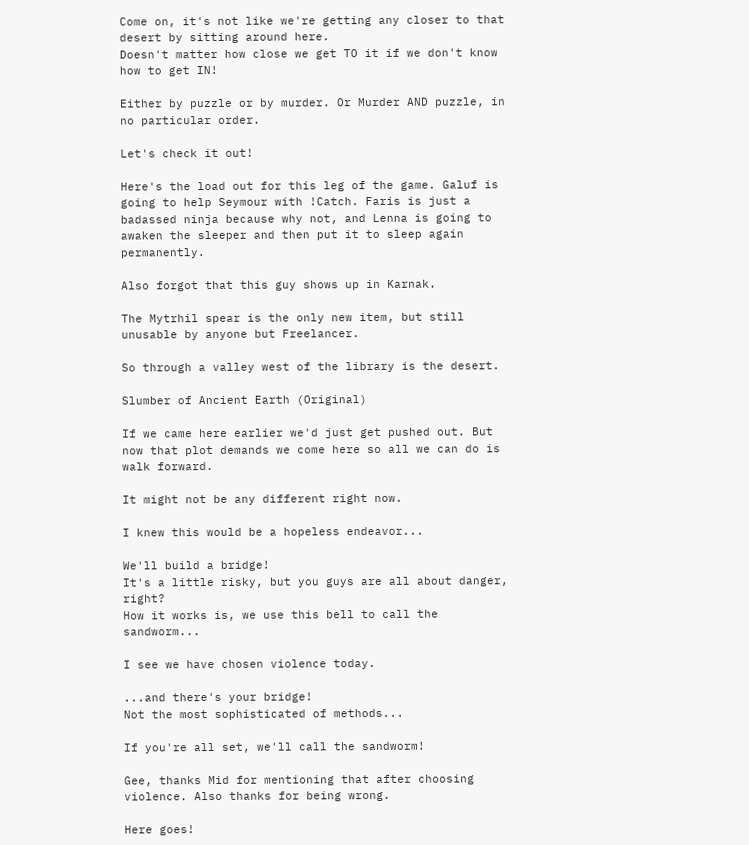Come on, it's not like we're getting any closer to that desert by sitting around here.
Doesn't matter how close we get TO it if we don't know how to get IN!

Either by puzzle or by murder. Or Murder AND puzzle, in no particular order.

Let's check it out!

Here's the load out for this leg of the game. Galuf is going to help Seymour with !Catch. Faris is just a badassed ninja because why not, and Lenna is going to awaken the sleeper and then put it to sleep again permanently.

Also forgot that this guy shows up in Karnak.

The Mytrhil spear is the only new item, but still unusable by anyone but Freelancer.

So through a valley west of the library is the desert.

Slumber of Ancient Earth (Original)

If we came here earlier we'd just get pushed out. But now that plot demands we come here so all we can do is walk forward.

It might not be any different right now.

I knew this would be a hopeless endeavor...

We'll build a bridge!
It's a little risky, but you guys are all about danger, right?
How it works is, we use this bell to call the sandworm...

I see we have chosen violence today.

...and there's your bridge!
Not the most sophisticated of methods...

If you're all set, we'll call the sandworm!

Gee, thanks Mid for mentioning that after choosing violence. Also thanks for being wrong.

Here goes!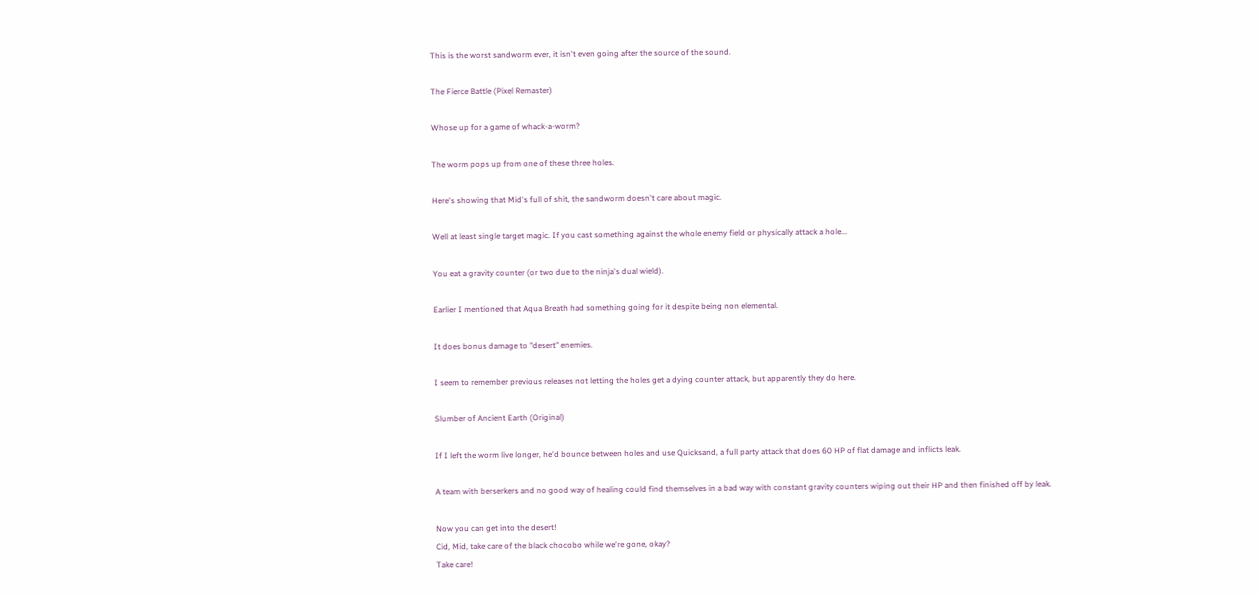This is the worst sandworm ever, it isn't even going after the source of the sound.

The Fierce Battle (Pixel Remaster)

Whose up for a game of whack-a-worm?

The worm pops up from one of these three holes.

Here's showing that Mid's full of shit, the sandworm doesn't care about magic.

Well at least single target magic. If you cast something against the whole enemy field or physically attack a hole...

You eat a gravity counter (or two due to the ninja's dual wield).

Earlier I mentioned that Aqua Breath had something going for it despite being non elemental.

It does bonus damage to "desert" enemies.

I seem to remember previous releases not letting the holes get a dying counter attack, but apparently they do here.

Slumber of Ancient Earth (Original)

If I left the worm live longer, he'd bounce between holes and use Quicksand, a full party attack that does 60 HP of flat damage and inflicts leak.

A team with berserkers and no good way of healing could find themselves in a bad way with constant gravity counters wiping out their HP and then finished off by leak.

Now you can get into the desert!
Cid, Mid, take care of the black chocobo while we're gone, okay?
Take care!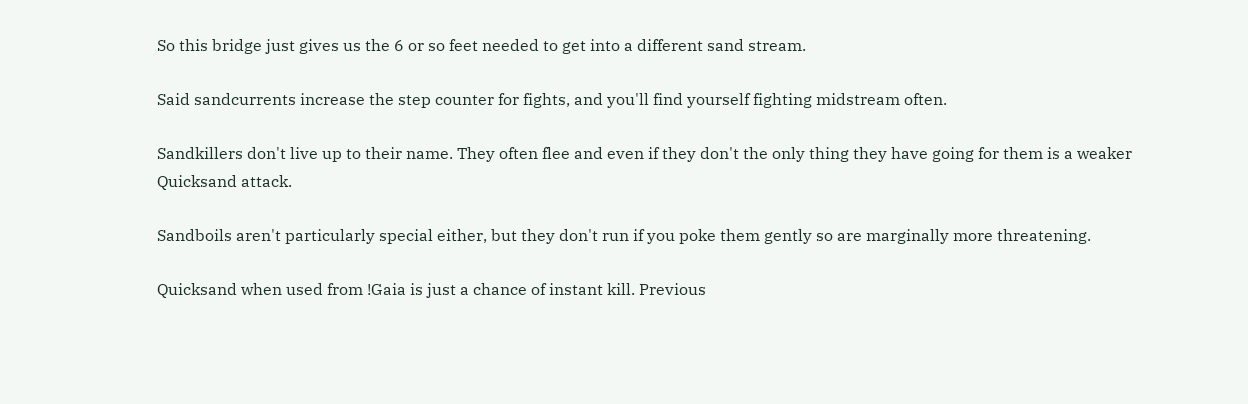So this bridge just gives us the 6 or so feet needed to get into a different sand stream.

Said sandcurrents increase the step counter for fights, and you'll find yourself fighting midstream often.

Sandkillers don't live up to their name. They often flee and even if they don't the only thing they have going for them is a weaker Quicksand attack.

Sandboils aren't particularly special either, but they don't run if you poke them gently so are marginally more threatening.

Quicksand when used from !Gaia is just a chance of instant kill. Previous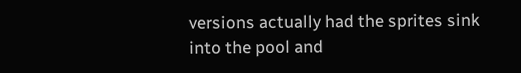versions actually had the sprites sink into the pool and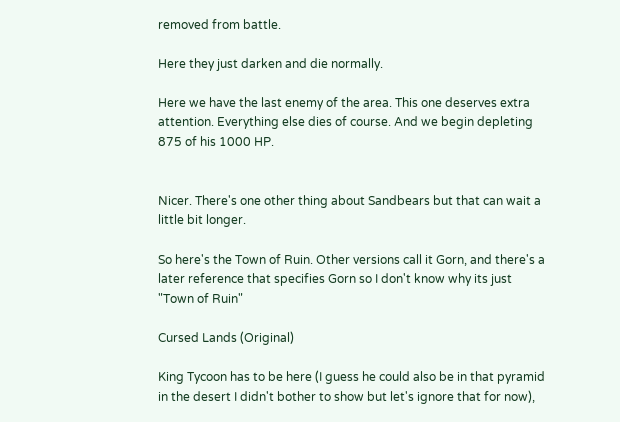removed from battle.

Here they just darken and die normally.

Here we have the last enemy of the area. This one deserves extra attention. Everything else dies of course. And we begin depleting 875 of his 1000 HP.


Nicer. There's one other thing about Sandbears but that can wait a little bit longer.

So here's the Town of Ruin. Other versions call it Gorn, and there's a later reference that specifies Gorn so I don't know why its just "Town of Ruin"

Cursed Lands (Original)

King Tycoon has to be here (I guess he could also be in that pyramid in the desert I didn't bother to show but let's ignore that for now),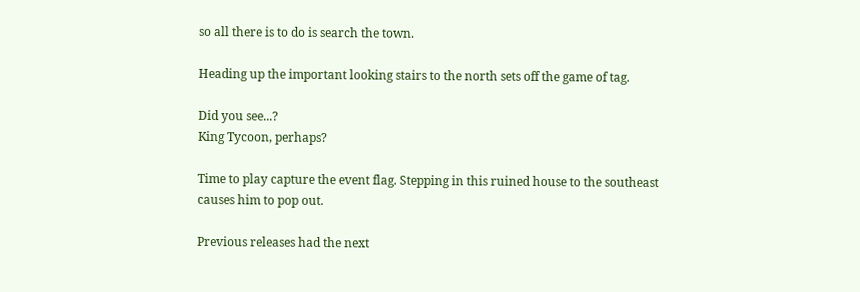so all there is to do is search the town.

Heading up the important looking stairs to the north sets off the game of tag.

Did you see...?
King Tycoon, perhaps?

Time to play capture the event flag. Stepping in this ruined house to the southeast causes him to pop out.

Previous releases had the next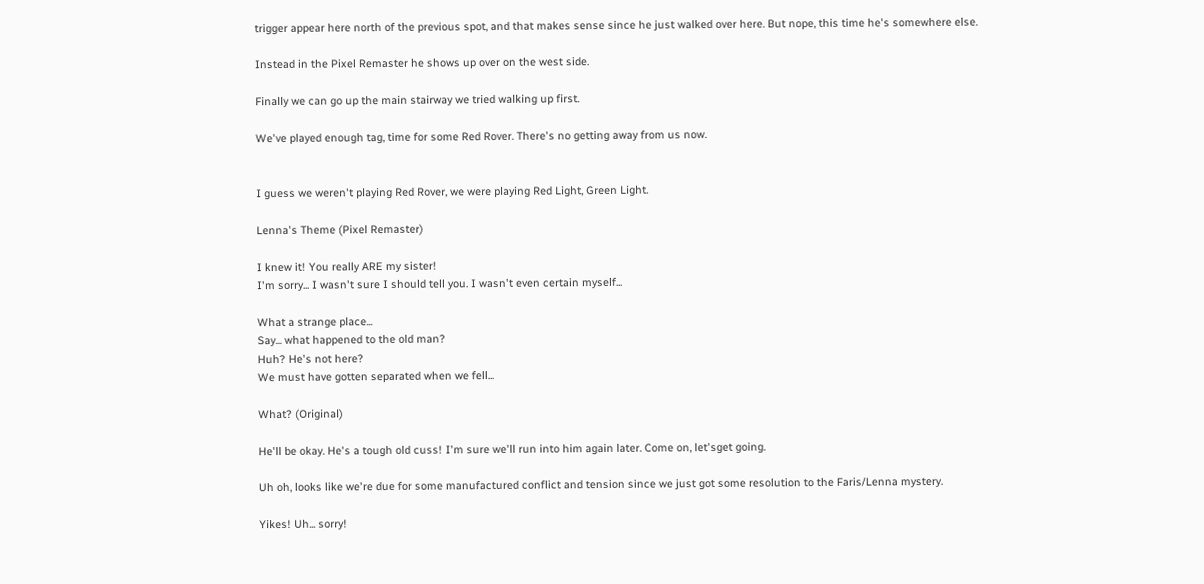trigger appear here north of the previous spot, and that makes sense since he just walked over here. But nope, this time he's somewhere else.

Instead in the Pixel Remaster he shows up over on the west side.

Finally we can go up the main stairway we tried walking up first.

We've played enough tag, time for some Red Rover. There's no getting away from us now.


I guess we weren't playing Red Rover, we were playing Red Light, Green Light.

Lenna's Theme (Pixel Remaster)

I knew it! You really ARE my sister!
I'm sorry... I wasn't sure I should tell you. I wasn't even certain myself...

What a strange place...
Say... what happened to the old man?
Huh? He's not here?
We must have gotten separated when we fell...

What? (Original)

He'll be okay. He's a tough old cuss! I'm sure we'll run into him again later. Come on, let'sget going.

Uh oh, looks like we're due for some manufactured conflict and tension since we just got some resolution to the Faris/Lenna mystery.

Yikes! Uh... sorry!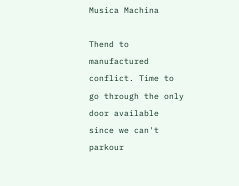Musica Machina

Thend to manufactured conflict. Time to go through the only door available since we can't parkour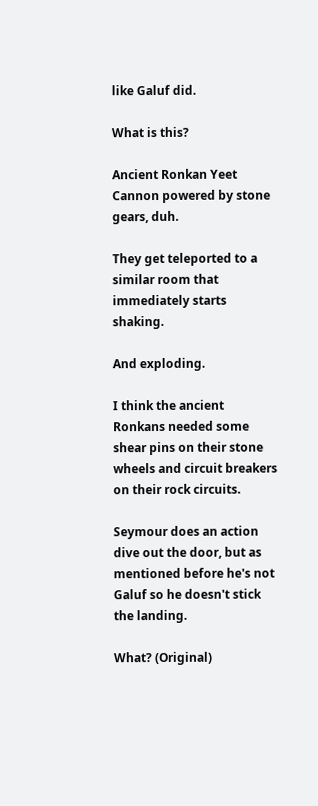like Galuf did.

What is this?

Ancient Ronkan Yeet Cannon powered by stone gears, duh.

They get teleported to a similar room that immediately starts shaking.

And exploding.

I think the ancient Ronkans needed some shear pins on their stone wheels and circuit breakers on their rock circuits.

Seymour does an action dive out the door, but as mentioned before he's not Galuf so he doesn't stick the landing.

What? (Original)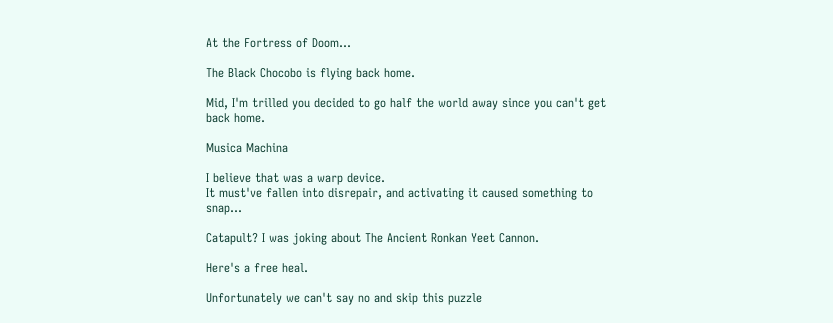At the Fortress of Doom...

The Black Chocobo is flying back home.

Mid, I'm trilled you decided to go half the world away since you can't get back home.

Musica Machina

I believe that was a warp device.
It must've fallen into disrepair, and activating it caused something to snap...

Catapult? I was joking about The Ancient Ronkan Yeet Cannon.

Here's a free heal.

Unfortunately we can't say no and skip this puzzle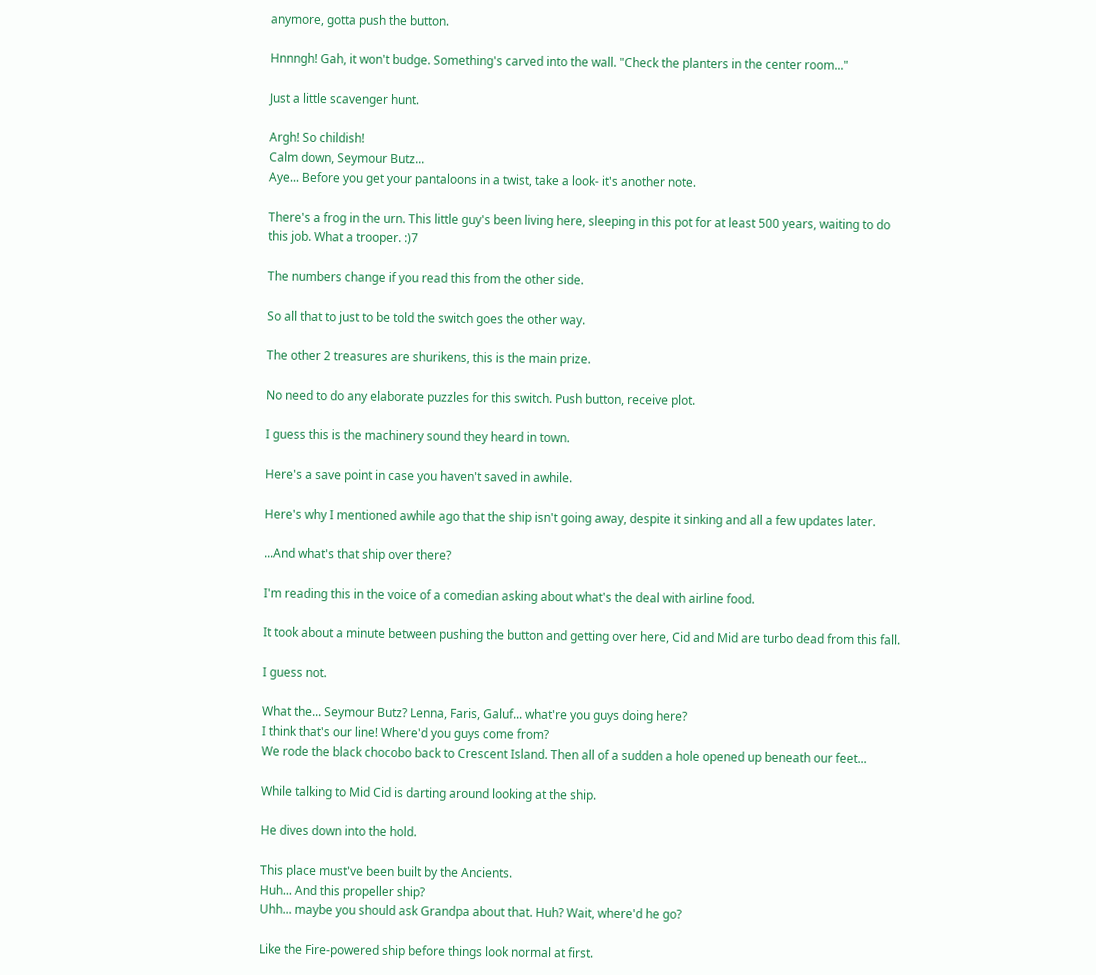anymore, gotta push the button.

Hnnngh! Gah, it won't budge. Something's carved into the wall. "Check the planters in the center room..."

Just a little scavenger hunt.

Argh! So childish!
Calm down, Seymour Butz...
Aye... Before you get your pantaloons in a twist, take a look- it's another note.

There's a frog in the urn. This little guy's been living here, sleeping in this pot for at least 500 years, waiting to do this job. What a trooper. :)7

The numbers change if you read this from the other side.

So all that to just to be told the switch goes the other way.

The other 2 treasures are shurikens, this is the main prize.

No need to do any elaborate puzzles for this switch. Push button, receive plot.

I guess this is the machinery sound they heard in town.

Here's a save point in case you haven't saved in awhile.

Here's why I mentioned awhile ago that the ship isn't going away, despite it sinking and all a few updates later.

...And what's that ship over there?

I'm reading this in the voice of a comedian asking about what's the deal with airline food.

It took about a minute between pushing the button and getting over here, Cid and Mid are turbo dead from this fall.

I guess not.

What the... Seymour Butz? Lenna, Faris, Galuf... what're you guys doing here?
I think that's our line! Where'd you guys come from?
We rode the black chocobo back to Crescent Island. Then all of a sudden a hole opened up beneath our feet...

While talking to Mid Cid is darting around looking at the ship.

He dives down into the hold.

This place must've been built by the Ancients.
Huh... And this propeller ship?
Uhh... maybe you should ask Grandpa about that. Huh? Wait, where'd he go?

Like the Fire-powered ship before things look normal at first.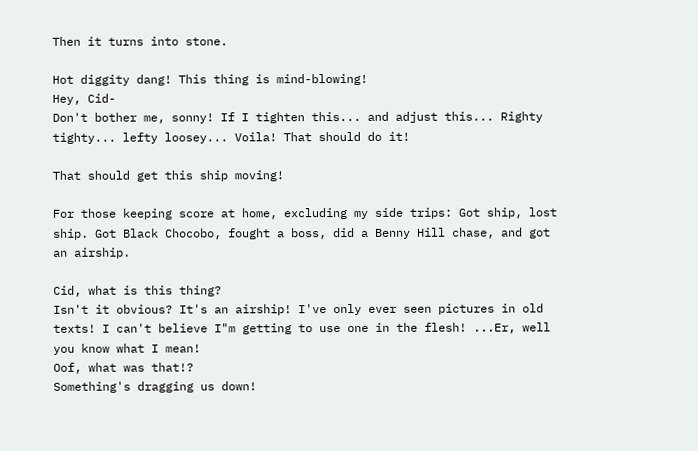Then it turns into stone.

Hot diggity dang! This thing is mind-blowing!
Hey, Cid-
Don't bother me, sonny! If I tighten this... and adjust this... Righty tighty... lefty loosey... Voila! That should do it!

That should get this ship moving!

For those keeping score at home, excluding my side trips: Got ship, lost ship. Got Black Chocobo, fought a boss, did a Benny Hill chase, and got an airship.

Cid, what is this thing?
Isn't it obvious? It's an airship! I've only ever seen pictures in old texts! I can't believe I"m getting to use one in the flesh! ...Er, well you know what I mean!
Oof, what was that!?
Something's dragging us down!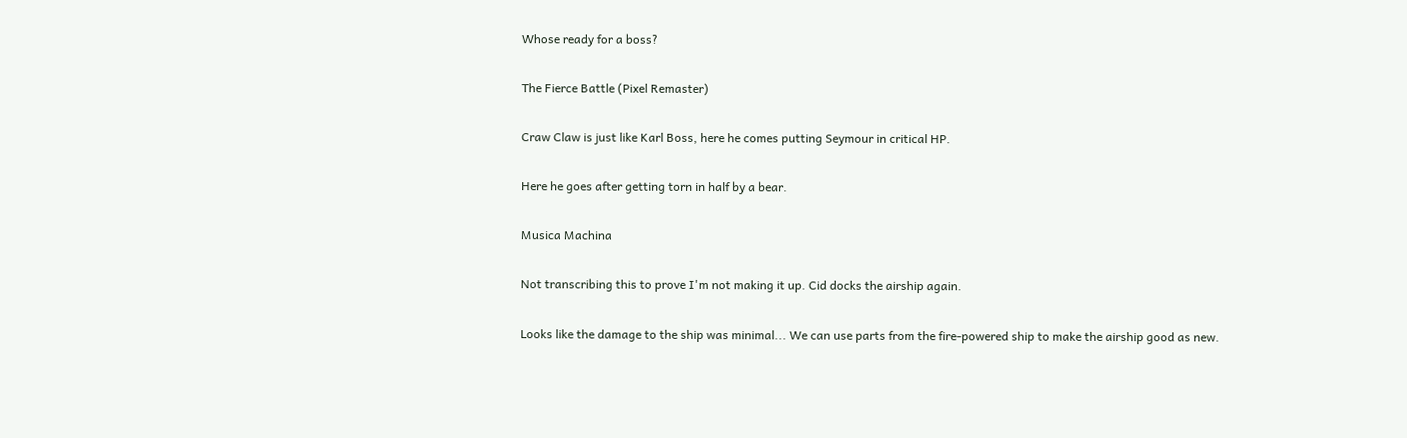Whose ready for a boss?

The Fierce Battle (Pixel Remaster)

Craw Claw is just like Karl Boss, here he comes putting Seymour in critical HP.

Here he goes after getting torn in half by a bear.

Musica Machina

Not transcribing this to prove I'm not making it up. Cid docks the airship again.

Looks like the damage to the ship was minimal... We can use parts from the fire-powered ship to make the airship good as new.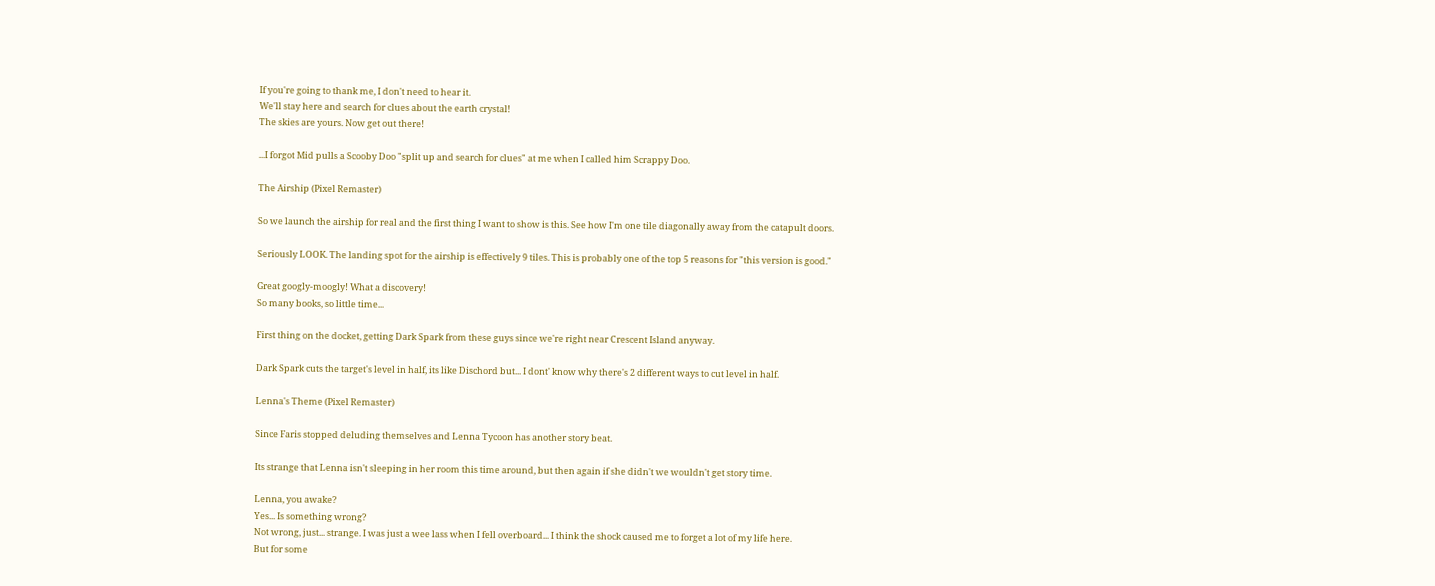If you're going to thank me, I don't need to hear it.
We'll stay here and search for clues about the earth crystal!
The skies are yours. Now get out there!

...I forgot Mid pulls a Scooby Doo "split up and search for clues" at me when I called him Scrappy Doo.

The Airship (Pixel Remaster)

So we launch the airship for real and the first thing I want to show is this. See how I'm one tile diagonally away from the catapult doors.

Seriously LOOK. The landing spot for the airship is effectively 9 tiles. This is probably one of the top 5 reasons for "this version is good."

Great googly-moogly! What a discovery!
So many books, so little time...

First thing on the docket, getting Dark Spark from these guys since we're right near Crescent Island anyway.

Dark Spark cuts the target's level in half, its like Dischord but... I dont' know why there's 2 different ways to cut level in half.

Lenna's Theme (Pixel Remaster)

Since Faris stopped deluding themselves and Lenna Tycoon has another story beat.

Its strange that Lenna isn't sleeping in her room this time around, but then again if she didn't we wouldn't get story time.

Lenna, you awake?
Yes... Is something wrong?
Not wrong, just... strange. I was just a wee lass when I fell overboard... I think the shock caused me to forget a lot of my life here.
But for some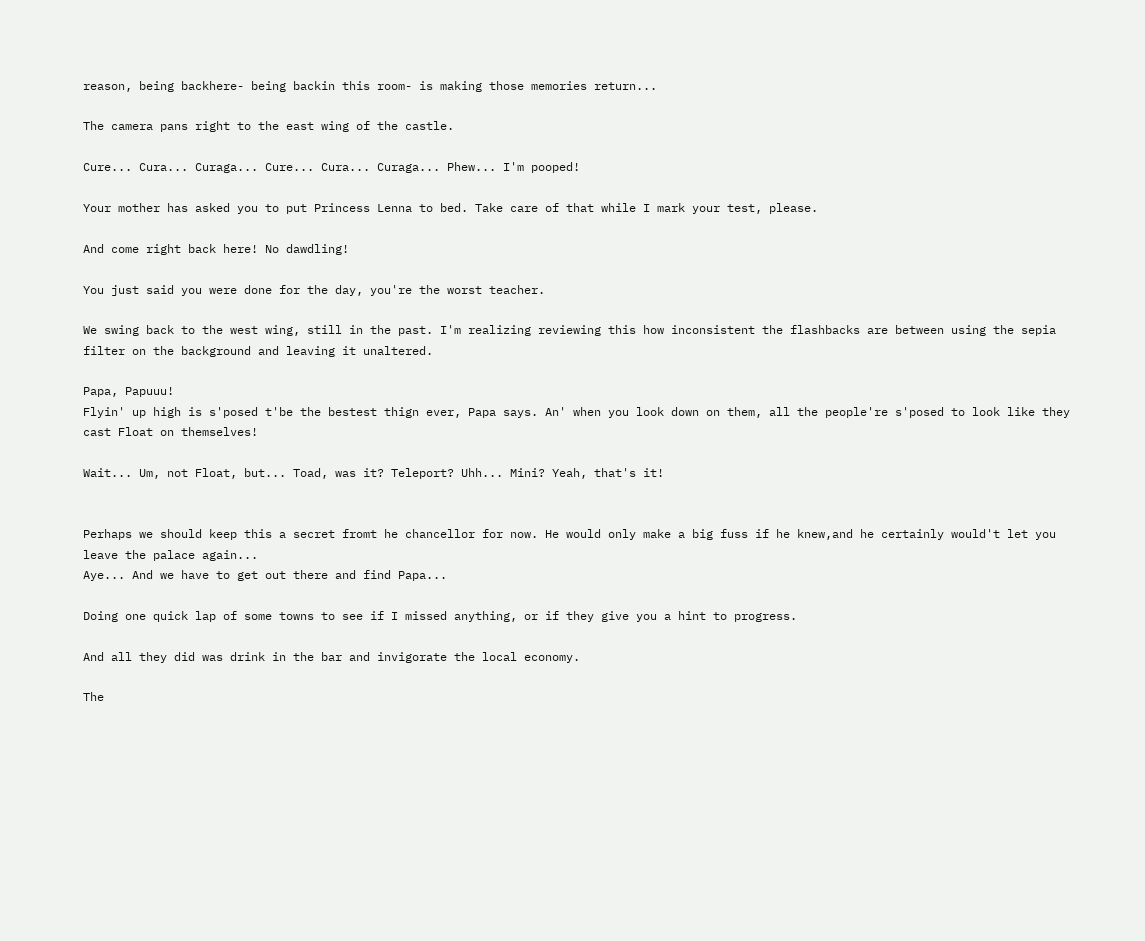reason, being backhere- being backin this room- is making those memories return...

The camera pans right to the east wing of the castle.

Cure... Cura... Curaga... Cure... Cura... Curaga... Phew... I'm pooped!

Your mother has asked you to put Princess Lenna to bed. Take care of that while I mark your test, please.

And come right back here! No dawdling!

You just said you were done for the day, you're the worst teacher.

We swing back to the west wing, still in the past. I'm realizing reviewing this how inconsistent the flashbacks are between using the sepia filter on the background and leaving it unaltered.

Papa, Papuuu!
Flyin' up high is s'posed t'be the bestest thign ever, Papa says. An' when you look down on them, all the people're s'posed to look like they cast Float on themselves!

Wait... Um, not Float, but... Toad, was it? Teleport? Uhh... Mini? Yeah, that's it!


Perhaps we should keep this a secret fromt he chancellor for now. He would only make a big fuss if he knew,and he certainly would't let you leave the palace again...
Aye... And we have to get out there and find Papa...

Doing one quick lap of some towns to see if I missed anything, or if they give you a hint to progress.

And all they did was drink in the bar and invigorate the local economy.

The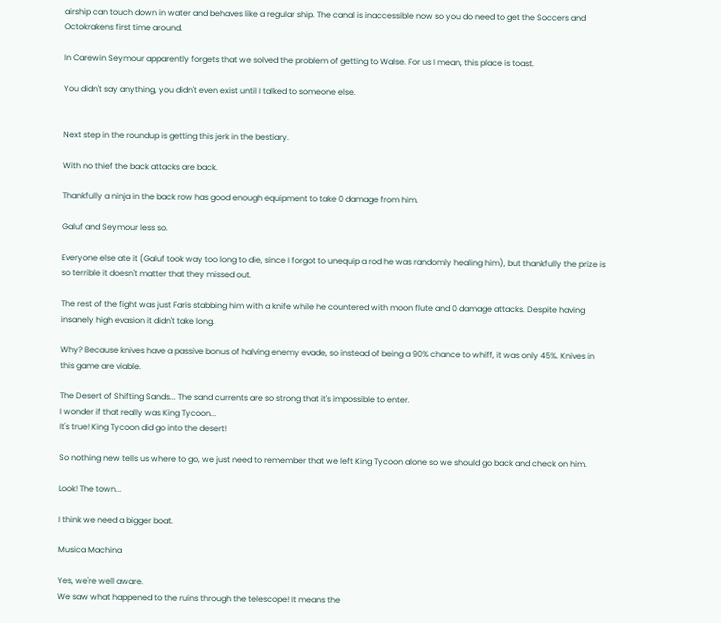airship can touch down in water and behaves like a regular ship. The canal is inaccessible now so you do need to get the Soccers and Octokrakens first time around.

In Carewin Seymour apparently forgets that we solved the problem of getting to Walse. For us I mean, this place is toast.

You didn't say anything, you didn't even exist until I talked to someone else.


Next step in the roundup is getting this jerk in the bestiary.

With no thief the back attacks are back.

Thankfully a ninja in the back row has good enough equipment to take 0 damage from him.

Galuf and Seymour less so.

Everyone else ate it (Galuf took way too long to die, since I forgot to unequip a rod he was randomly healing him), but thankfully the prize is so terrible it doesn't matter that they missed out.

The rest of the fight was just Faris stabbing him with a knife while he countered with moon flute and 0 damage attacks. Despite having insanely high evasion it didn't take long.

Why? Because knives have a passive bonus of halving enemy evade, so instead of being a 90% chance to whiff, it was only 45%. Knives in this game are viable.

The Desert of Shifting Sands... The sand currents are so strong that it's impossible to enter.
I wonder if that really was King Tycoon...
It's true! King Tycoon did go into the desert!

So nothing new tells us where to go, we just need to remember that we left King Tycoon alone so we should go back and check on him.

Look! The town...

I think we need a bigger boat.

Musica Machina

Yes, we're well aware.
We saw what happened to the ruins through the telescope! It means the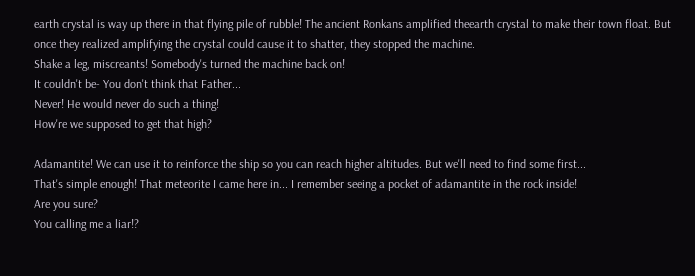earth crystal is way up there in that flying pile of rubble! The ancient Ronkans amplified theearth crystal to make their town float. But once they realized amplifying the crystal could cause it to shatter, they stopped the machine.
Shake a leg, miscreants! Somebody's turned the machine back on!
It couldn't be- You don't think that Father...
Never! He would never do such a thing!
How're we supposed to get that high?

Adamantite! We can use it to reinforce the ship so you can reach higher altitudes. But we'll need to find some first...
That's simple enough! That meteorite I came here in... I remember seeing a pocket of adamantite in the rock inside!
Are you sure?
You calling me a liar!?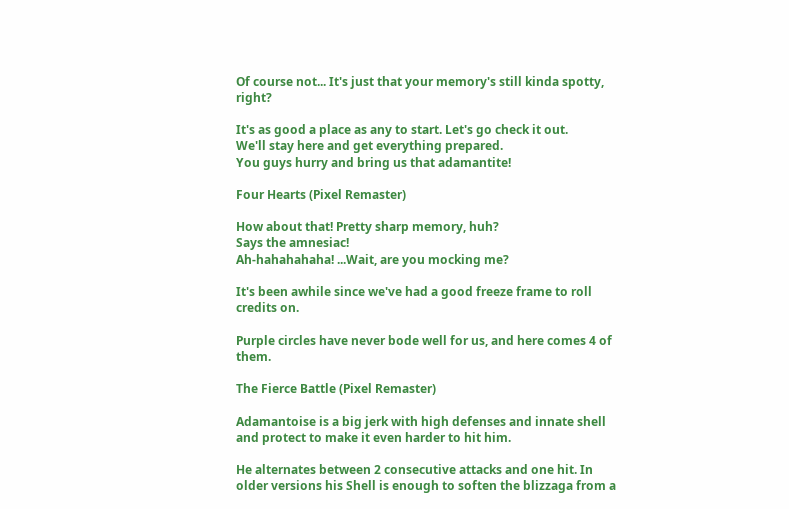Of course not... It's just that your memory's still kinda spotty, right?

It's as good a place as any to start. Let's go check it out.
We'll stay here and get everything prepared.
You guys hurry and bring us that adamantite!

Four Hearts (Pixel Remaster)

How about that! Pretty sharp memory, huh?
Says the amnesiac!
Ah-hahahahaha! ...Wait, are you mocking me?

It's been awhile since we've had a good freeze frame to roll credits on.

Purple circles have never bode well for us, and here comes 4 of them.

The Fierce Battle (Pixel Remaster)

Adamantoise is a big jerk with high defenses and innate shell and protect to make it even harder to hit him.

He alternates between 2 consecutive attacks and one hit. In older versions his Shell is enough to soften the blizzaga from a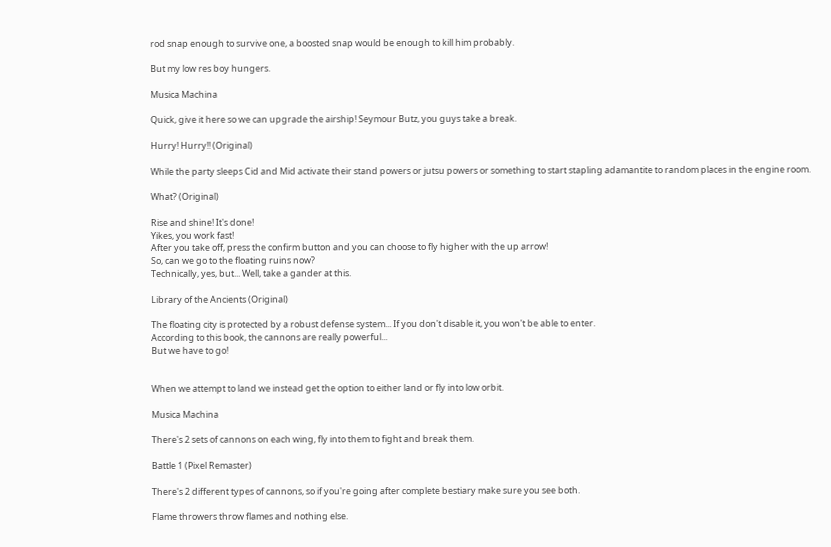rod snap enough to survive one, a boosted snap would be enough to kill him probably.

But my low res boy hungers.

Musica Machina

Quick, give it here so we can upgrade the airship! Seymour Butz, you guys take a break.

Hurry! Hurry!! (Original)

While the party sleeps Cid and Mid activate their stand powers or jutsu powers or something to start stapling adamantite to random places in the engine room.

What? (Original)

Rise and shine! It's done!
Yikes, you work fast!
After you take off, press the confirm button and you can choose to fly higher with the up arrow!
So, can we go to the floating ruins now?
Technically, yes, but... Well, take a gander at this.

Library of the Ancients (Original)

The floating city is protected by a robust defense system... If you don't disable it, you won't be able to enter.
According to this book, the cannons are really powerful...
But we have to go!


When we attempt to land we instead get the option to either land or fly into low orbit.

Musica Machina

There's 2 sets of cannons on each wing, fly into them to fight and break them.

Battle 1 (Pixel Remaster)

There's 2 different types of cannons, so if you're going after complete bestiary make sure you see both.

Flame throwers throw flames and nothing else.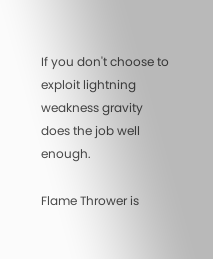If you don't choose to exploit lightning weakness gravity does the job well enough.

Flame Thrower is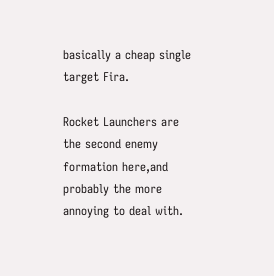basically a cheap single target Fira.

Rocket Launchers are the second enemy formation here,and probably the more annoying to deal with.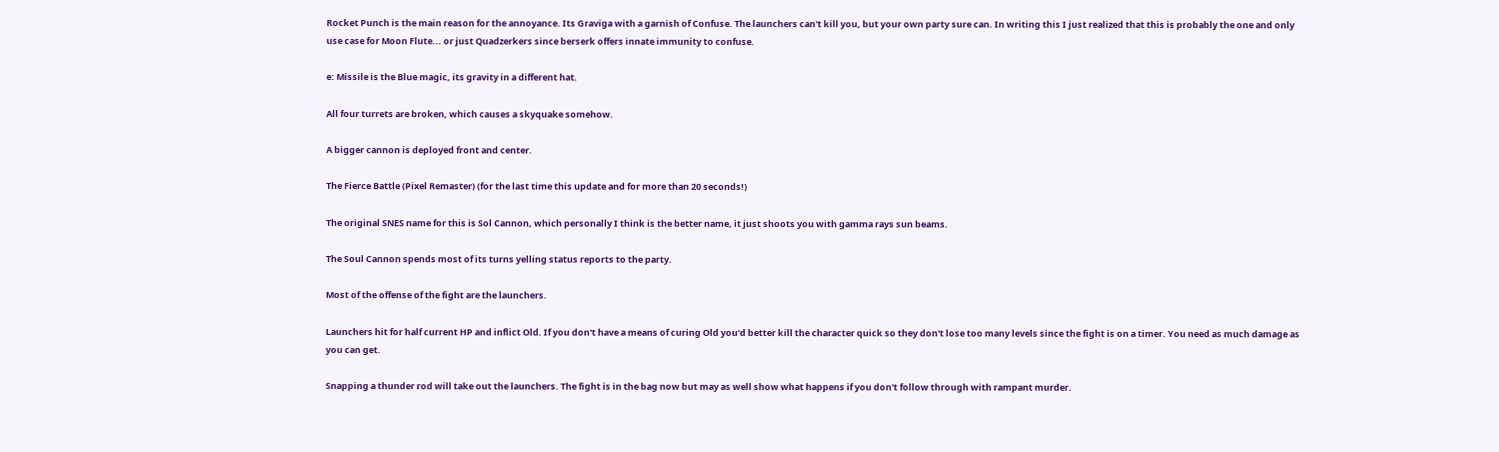Rocket Punch is the main reason for the annoyance. Its Graviga with a garnish of Confuse. The launchers can't kill you, but your own party sure can. In writing this I just realized that this is probably the one and only use case for Moon Flute... or just Quadzerkers since berserk offers innate immunity to confuse.

e: Missile is the Blue magic, its gravity in a different hat.

All four turrets are broken, which causes a skyquake somehow.

A bigger cannon is deployed front and center.

The Fierce Battle (Pixel Remaster) (for the last time this update and for more than 20 seconds!)

The original SNES name for this is Sol Cannon, which personally I think is the better name, it just shoots you with gamma rays sun beams.

The Soul Cannon spends most of its turns yelling status reports to the party.

Most of the offense of the fight are the launchers.

Launchers hit for half current HP and inflict Old. If you don't have a means of curing Old you'd better kill the character quick so they don't lose too many levels since the fight is on a timer. You need as much damage as you can get.

Snapping a thunder rod will take out the launchers. The fight is in the bag now but may as well show what happens if you don't follow through with rampant murder.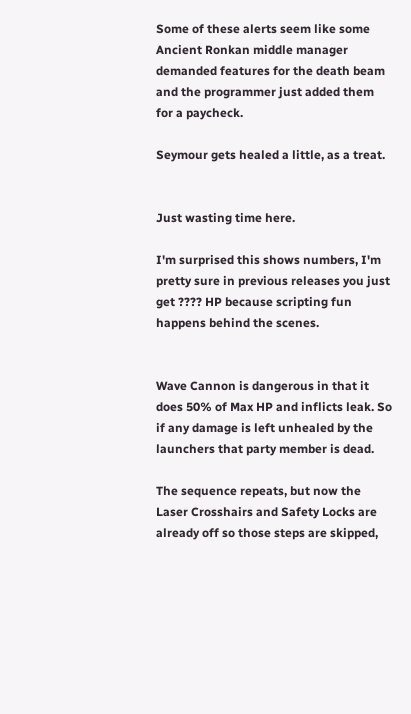Some of these alerts seem like some Ancient Ronkan middle manager demanded features for the death beam and the programmer just added them for a paycheck.

Seymour gets healed a little, as a treat.


Just wasting time here.

I'm surprised this shows numbers, I'm pretty sure in previous releases you just get ???? HP because scripting fun happens behind the scenes.


Wave Cannon is dangerous in that it does 50% of Max HP and inflicts leak. So if any damage is left unhealed by the launchers that party member is dead.

The sequence repeats, but now the Laser Crosshairs and Safety Locks are already off so those steps are skipped,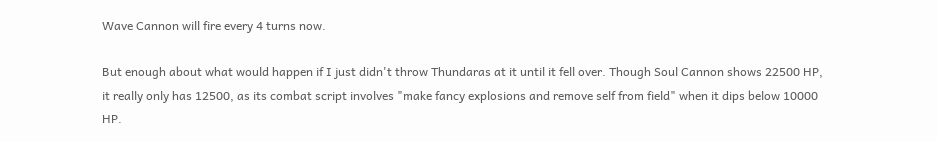Wave Cannon will fire every 4 turns now.

But enough about what would happen if I just didn't throw Thundaras at it until it fell over. Though Soul Cannon shows 22500 HP, it really only has 12500, as its combat script involves "make fancy explosions and remove self from field" when it dips below 10000 HP.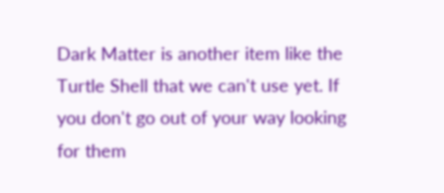Dark Matter is another item like the Turtle Shell that we can't use yet. If you don't go out of your way looking for them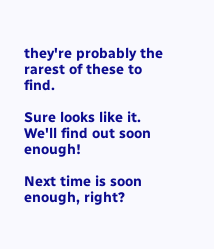they're probably the rarest of these to find.

Sure looks like it.
We'll find out soon enough!

Next time is soon enough, right?